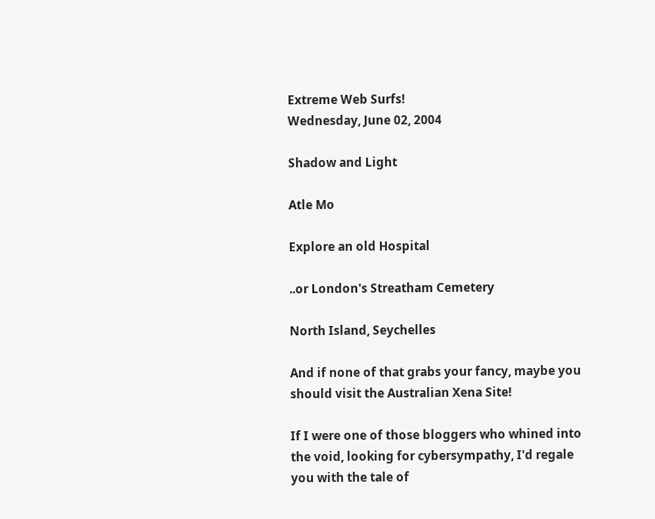Extreme Web Surfs!
Wednesday, June 02, 2004

Shadow and Light

Atle Mo

Explore an old Hospital

..or London's Streatham Cemetery

North Island, Seychelles

And if none of that grabs your fancy, maybe you should visit the Australian Xena Site!

If I were one of those bloggers who whined into the void, looking for cybersympathy, I'd regale you with the tale of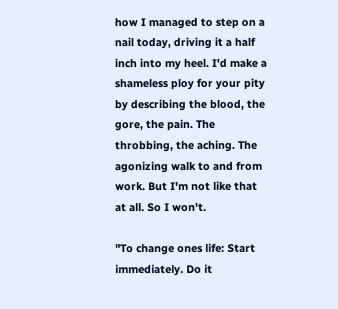how I managed to step on a nail today, driving it a half inch into my heel. I'd make a shameless ploy for your pity by describing the blood, the gore, the pain. The throbbing, the aching. The agonizing walk to and from work. But I'm not like that at all. So I won't.

"To change ones life: Start immediately. Do it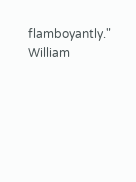flamboyantly."
William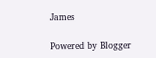James

Powered by Blogger